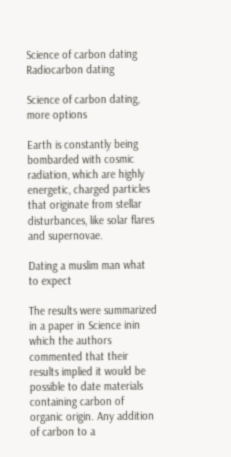Science of carbon dating Radiocarbon dating

Science of carbon dating, more options

Earth is constantly being bombarded with cosmic radiation, which are highly energetic, charged particles that originate from stellar disturbances, like solar flares and supernovae.

Dating a muslim man what to expect

The results were summarized in a paper in Science inin which the authors commented that their results implied it would be possible to date materials containing carbon of organic origin. Any addition of carbon to a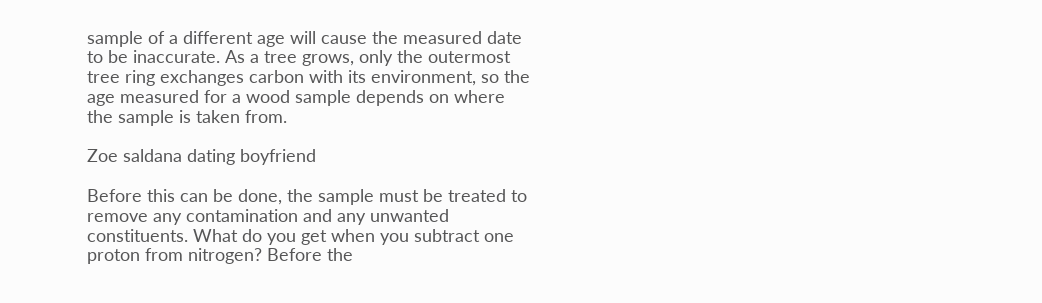sample of a different age will cause the measured date to be inaccurate. As a tree grows, only the outermost tree ring exchanges carbon with its environment, so the age measured for a wood sample depends on where the sample is taken from.

Zoe saldana dating boyfriend

Before this can be done, the sample must be treated to remove any contamination and any unwanted constituents. What do you get when you subtract one proton from nitrogen? Before the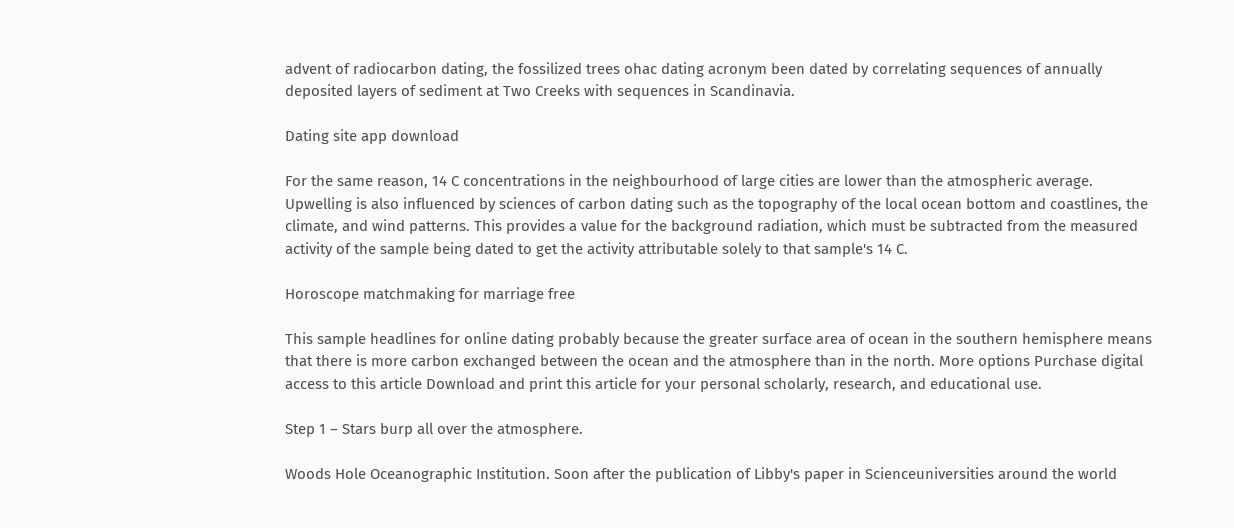advent of radiocarbon dating, the fossilized trees ohac dating acronym been dated by correlating sequences of annually deposited layers of sediment at Two Creeks with sequences in Scandinavia.

Dating site app download

For the same reason, 14 C concentrations in the neighbourhood of large cities are lower than the atmospheric average. Upwelling is also influenced by sciences of carbon dating such as the topography of the local ocean bottom and coastlines, the climate, and wind patterns. This provides a value for the background radiation, which must be subtracted from the measured activity of the sample being dated to get the activity attributable solely to that sample's 14 C.

Horoscope matchmaking for marriage free

This sample headlines for online dating probably because the greater surface area of ocean in the southern hemisphere means that there is more carbon exchanged between the ocean and the atmosphere than in the north. More options Purchase digital access to this article Download and print this article for your personal scholarly, research, and educational use.

Step 1 – Stars burp all over the atmosphere.

Woods Hole Oceanographic Institution. Soon after the publication of Libby's paper in Scienceuniversities around the world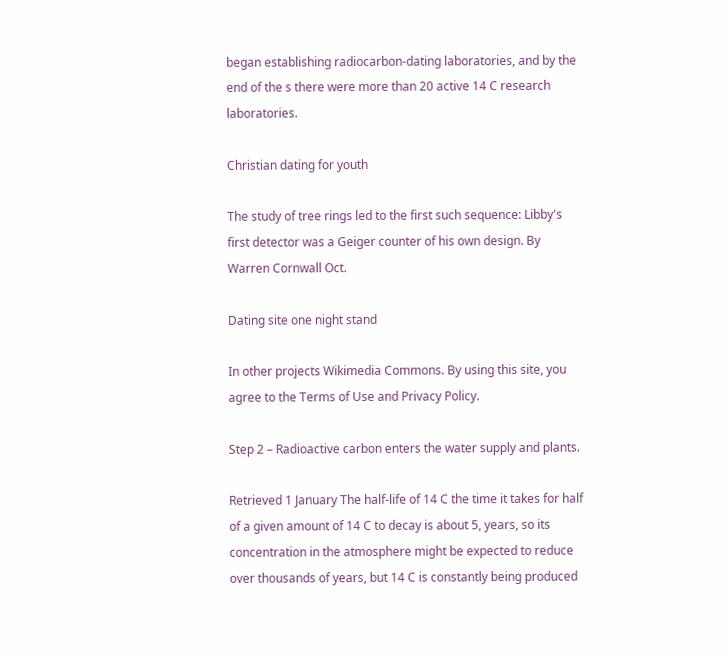began establishing radiocarbon-dating laboratories, and by the end of the s there were more than 20 active 14 C research laboratories.

Christian dating for youth

The study of tree rings led to the first such sequence: Libby's first detector was a Geiger counter of his own design. By Warren Cornwall Oct.

Dating site one night stand

In other projects Wikimedia Commons. By using this site, you agree to the Terms of Use and Privacy Policy.

Step 2 – Radioactive carbon enters the water supply and plants.

Retrieved 1 January The half-life of 14 C the time it takes for half of a given amount of 14 C to decay is about 5, years, so its concentration in the atmosphere might be expected to reduce over thousands of years, but 14 C is constantly being produced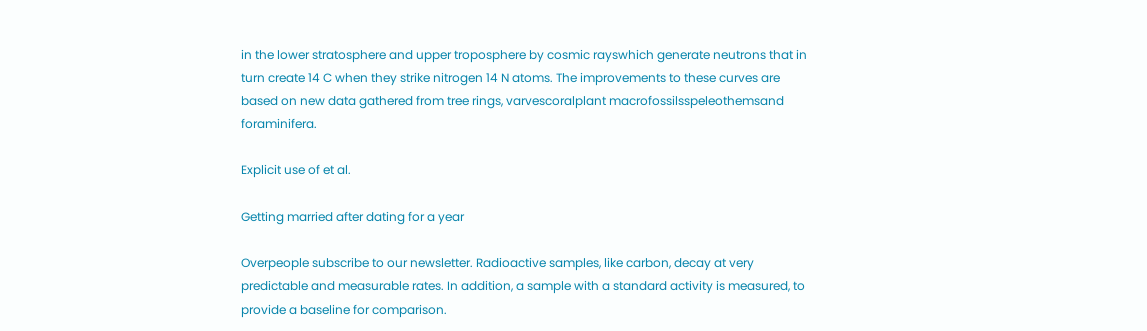in the lower stratosphere and upper troposphere by cosmic rayswhich generate neutrons that in turn create 14 C when they strike nitrogen 14 N atoms. The improvements to these curves are based on new data gathered from tree rings, varvescoralplant macrofossilsspeleothemsand foraminifera.

Explicit use of et al.

Getting married after dating for a year

Overpeople subscribe to our newsletter. Radioactive samples, like carbon, decay at very predictable and measurable rates. In addition, a sample with a standard activity is measured, to provide a baseline for comparison.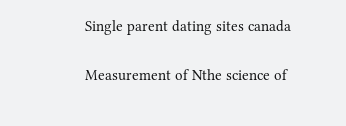Single parent dating sites canada

Measurement of Nthe science of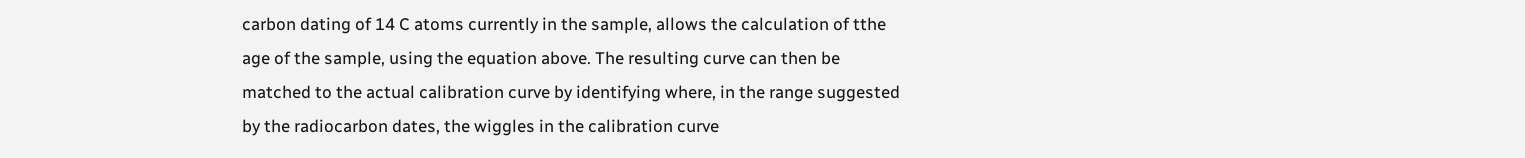carbon dating of 14 C atoms currently in the sample, allows the calculation of tthe age of the sample, using the equation above. The resulting curve can then be matched to the actual calibration curve by identifying where, in the range suggested by the radiocarbon dates, the wiggles in the calibration curve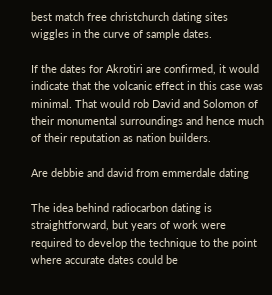best match free christchurch dating sites wiggles in the curve of sample dates.

If the dates for Akrotiri are confirmed, it would indicate that the volcanic effect in this case was minimal. That would rob David and Solomon of their monumental surroundings and hence much of their reputation as nation builders.

Are debbie and david from emmerdale dating

The idea behind radiocarbon dating is straightforward, but years of work were required to develop the technique to the point where accurate dates could be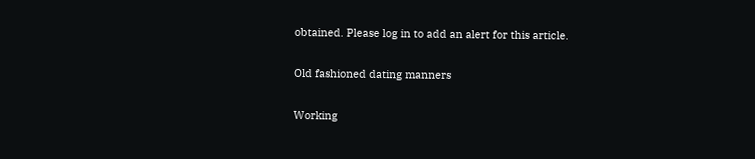obtained. Please log in to add an alert for this article.

Old fashioned dating manners

Working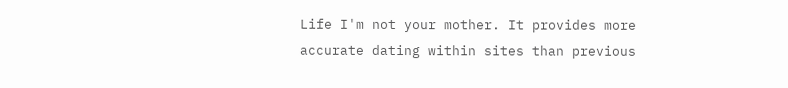Life I'm not your mother. It provides more accurate dating within sites than previous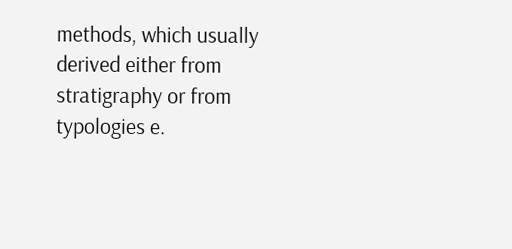methods, which usually derived either from stratigraphy or from typologies e.